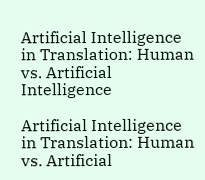Artificial Intelligence in Translation: Human vs. Artificial Intelligence

Artificial Intelligence in Translation: Human vs. Artificial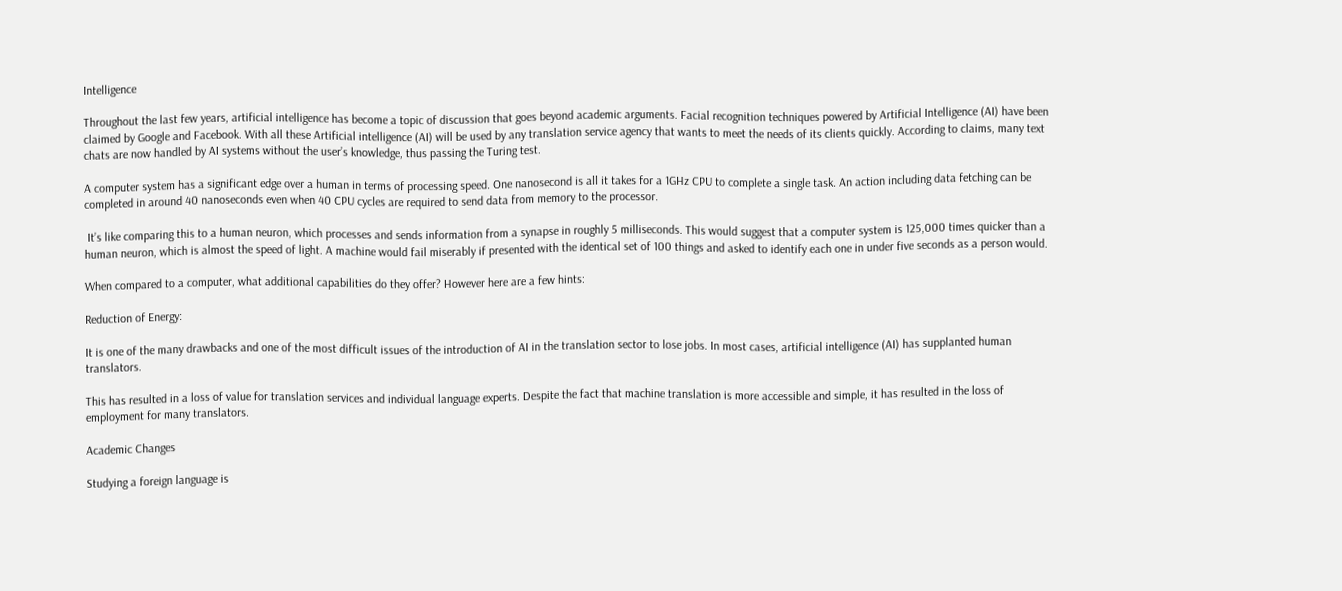Intelligence

Throughout the last few years, artificial intelligence has become a topic of discussion that goes beyond academic arguments. Facial recognition techniques powered by Artificial Intelligence (AI) have been claimed by Google and Facebook. With all these Artificial intelligence (AI) will be used by any translation service agency that wants to meet the needs of its clients quickly. According to claims, many text chats are now handled by AI systems without the user’s knowledge, thus passing the Turing test.

A computer system has a significant edge over a human in terms of processing speed. One nanosecond is all it takes for a 1GHz CPU to complete a single task. An action including data fetching can be completed in around 40 nanoseconds even when 40 CPU cycles are required to send data from memory to the processor.

 It’s like comparing this to a human neuron, which processes and sends information from a synapse in roughly 5 milliseconds. This would suggest that a computer system is 125,000 times quicker than a human neuron, which is almost the speed of light. A machine would fail miserably if presented with the identical set of 100 things and asked to identify each one in under five seconds as a person would.

When compared to a computer, what additional capabilities do they offer? However here are a few hints:

Reduction of Energy:

It is one of the many drawbacks and one of the most difficult issues of the introduction of AI in the translation sector to lose jobs. In most cases, artificial intelligence (AI) has supplanted human translators.

This has resulted in a loss of value for translation services and individual language experts. Despite the fact that machine translation is more accessible and simple, it has resulted in the loss of employment for many translators.

Academic Changes

Studying a foreign language is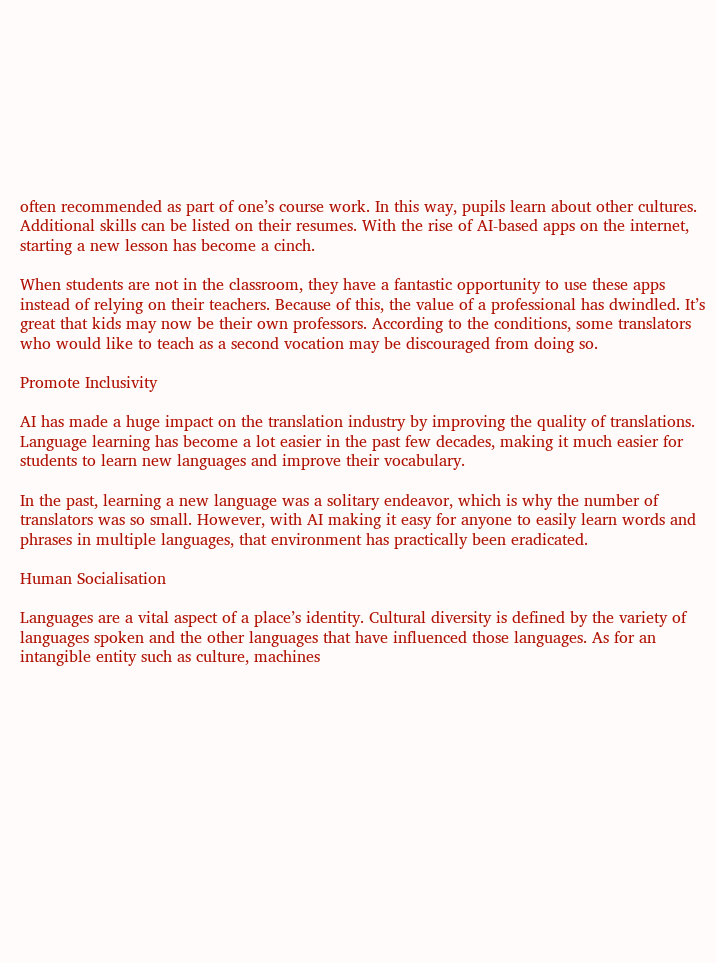often recommended as part of one’s course work. In this way, pupils learn about other cultures. Additional skills can be listed on their resumes. With the rise of AI-based apps on the internet, starting a new lesson has become a cinch.

When students are not in the classroom, they have a fantastic opportunity to use these apps instead of relying on their teachers. Because of this, the value of a professional has dwindled. It’s great that kids may now be their own professors. According to the conditions, some translators who would like to teach as a second vocation may be discouraged from doing so.

Promote Inclusivity

AI has made a huge impact on the translation industry by improving the quality of translations. Language learning has become a lot easier in the past few decades, making it much easier for students to learn new languages and improve their vocabulary.

In the past, learning a new language was a solitary endeavor, which is why the number of translators was so small. However, with AI making it easy for anyone to easily learn words and phrases in multiple languages, that environment has practically been eradicated.

Human Socialisation

Languages are a vital aspect of a place’s identity. Cultural diversity is defined by the variety of languages spoken and the other languages that have influenced those languages. As for an intangible entity such as culture, machines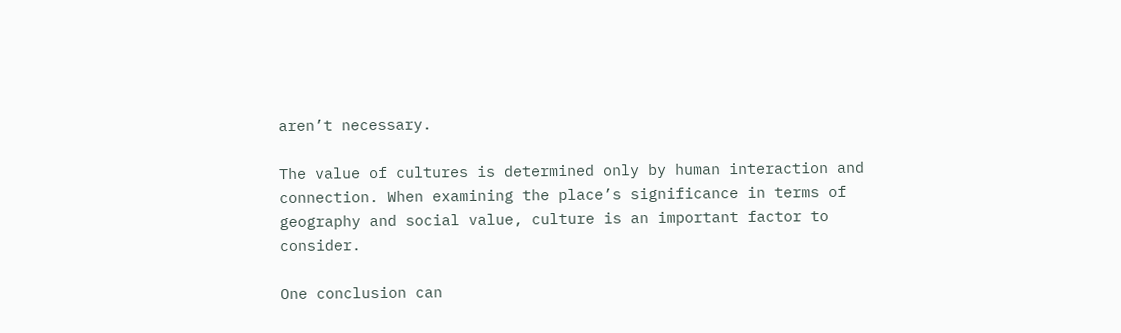aren’t necessary.

The value of cultures is determined only by human interaction and connection. When examining the place’s significance in terms of geography and social value, culture is an important factor to consider.

One conclusion can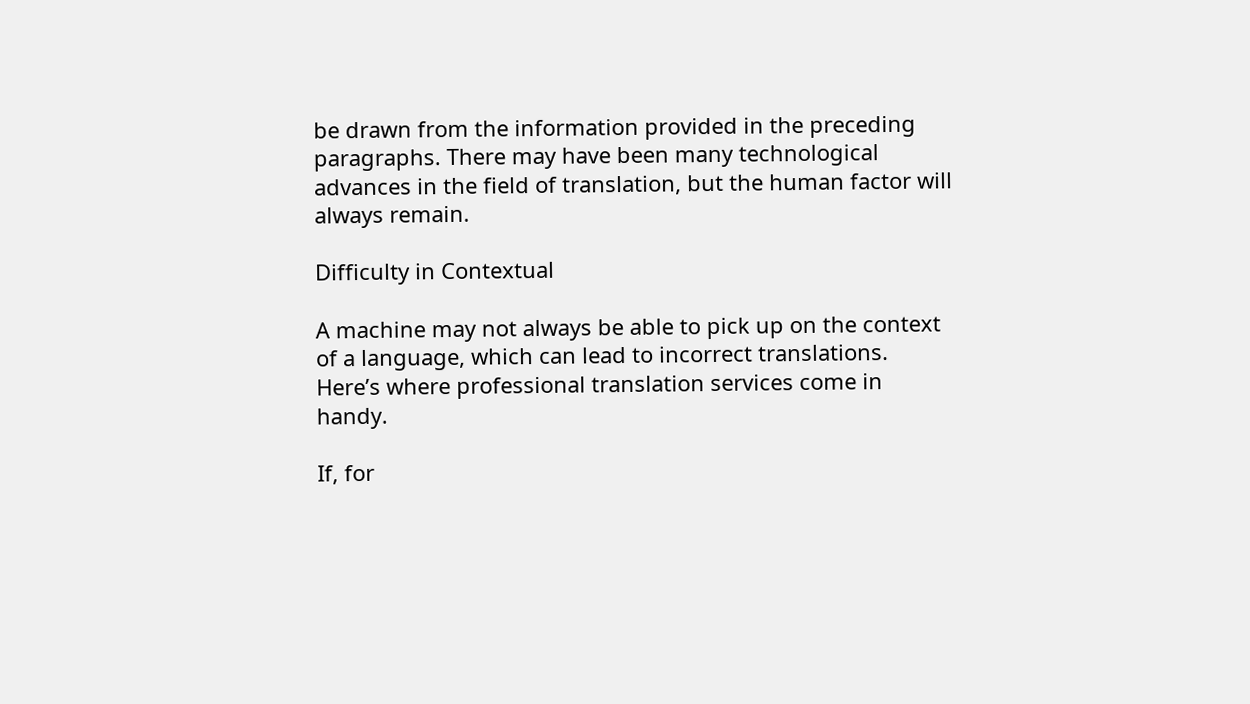be drawn from the information provided in the preceding paragraphs. There may have been many technological advances in the field of translation, but the human factor will always remain.

Difficulty in Contextual

A machine may not always be able to pick up on the context of a language, which can lead to incorrect translations. Here’s where professional translation services come in handy.

If, for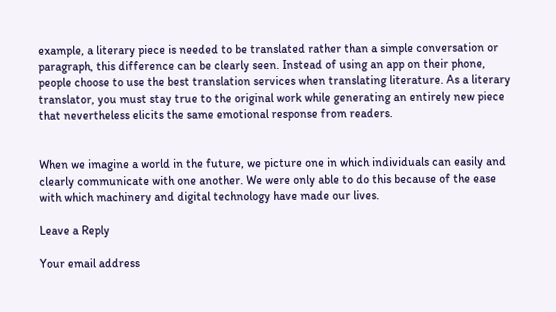example, a literary piece is needed to be translated rather than a simple conversation or paragraph, this difference can be clearly seen. Instead of using an app on their phone, people choose to use the best translation services when translating literature. As a literary translator, you must stay true to the original work while generating an entirely new piece that nevertheless elicits the same emotional response from readers.


When we imagine a world in the future, we picture one in which individuals can easily and clearly communicate with one another. We were only able to do this because of the ease with which machinery and digital technology have made our lives.

Leave a Reply

Your email address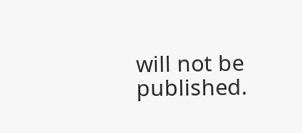will not be published.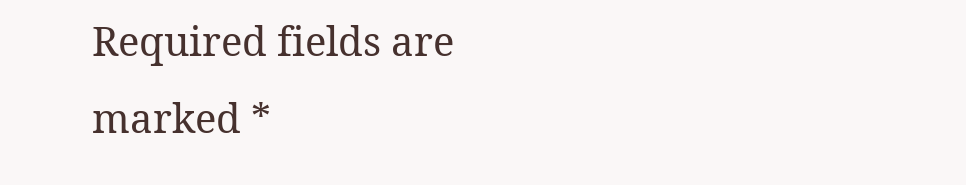Required fields are marked *